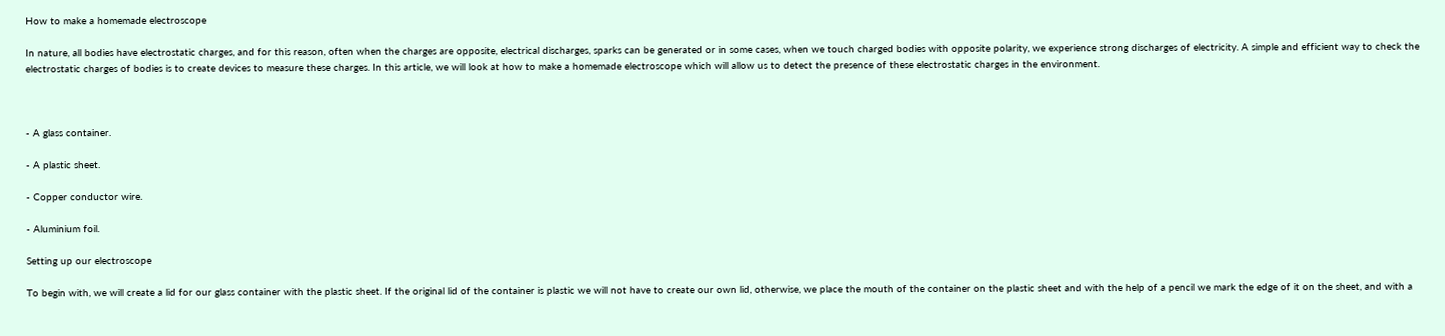How to make a homemade electroscope

In nature, all bodies have electrostatic charges, and for this reason, often when the charges are opposite, electrical discharges, sparks can be generated or in some cases, when we touch charged bodies with opposite polarity, we experience strong discharges of electricity. A simple and efficient way to check the electrostatic charges of bodies is to create devices to measure these charges. In this article, we will look at how to make a homemade electroscope which will allow us to detect the presence of these electrostatic charges in the environment.



- A glass container.

- A plastic sheet.

- Copper conductor wire.

- Aluminium foil.

Setting up our electroscope

To begin with, we will create a lid for our glass container with the plastic sheet. If the original lid of the container is plastic we will not have to create our own lid, otherwise, we place the mouth of the container on the plastic sheet and with the help of a pencil we mark the edge of it on the sheet, and with a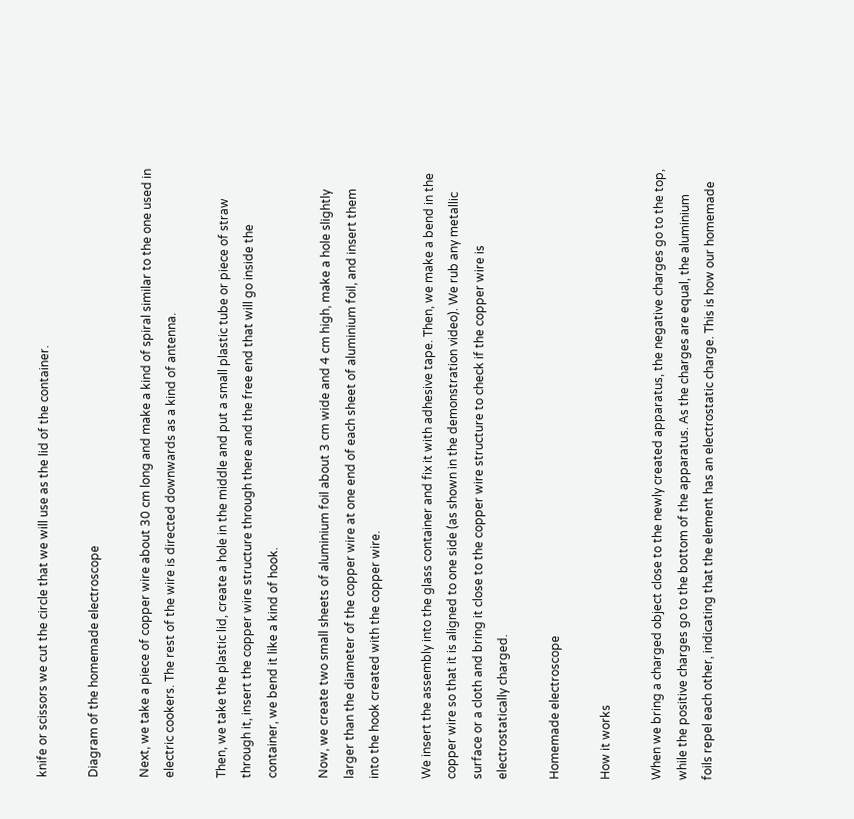knife or scissors we cut the circle that we will use as the lid of the container.

Diagram of the homemade electroscope

Next, we take a piece of copper wire about 30 cm long and make a kind of spiral similar to the one used in electric cookers. The rest of the wire is directed downwards as a kind of antenna.

Then, we take the plastic lid, create a hole in the middle and put a small plastic tube or piece of straw through it, insert the copper wire structure through there and the free end that will go inside the container, we bend it like a kind of hook.

Now, we create two small sheets of aluminium foil about 3 cm wide and 4 cm high, make a hole slightly larger than the diameter of the copper wire at one end of each sheet of aluminium foil, and insert them into the hook created with the copper wire.

We insert the assembly into the glass container and fix it with adhesive tape. Then, we make a bend in the copper wire so that it is aligned to one side (as shown in the demonstration video). We rub any metallic surface or a cloth and bring it close to the copper wire structure to check if the copper wire is electrostatically charged.

Homemade electroscope

How it works

When we bring a charged object close to the newly created apparatus, the negative charges go to the top, while the positive charges go to the bottom of the apparatus. As the charges are equal, the aluminium foils repel each other, indicating that the element has an electrostatic charge. This is how our homemade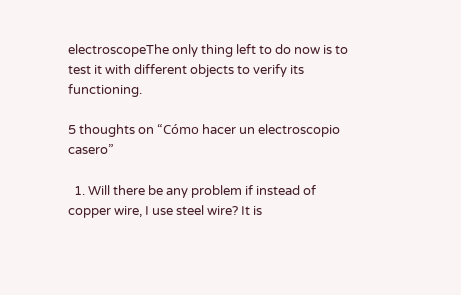electroscopeThe only thing left to do now is to test it with different objects to verify its functioning.

5 thoughts on “Cómo hacer un electroscopio casero”

  1. Will there be any problem if instead of copper wire, I use steel wire? It is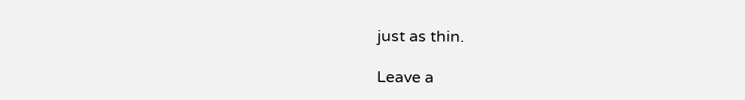just as thin.

Leave a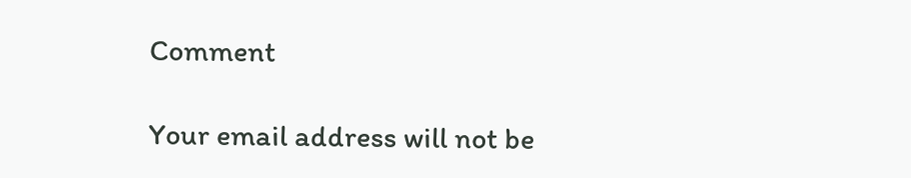Comment

Your email address will not be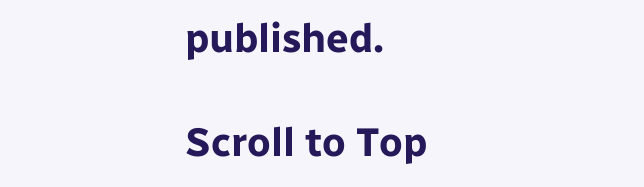published.

Scroll to Top